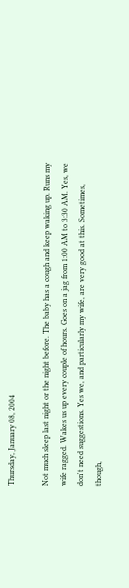Thursday, January 08, 2004

Not much sleep last night or the night before. The baby has a cough and keep waking up. Runs my wife ragged. Wakes us up every couple of hours. Goes on a jag from 1:00 AM to 3:30 AM. Yes, we don't need suggestions. Yes we, and particularly my wife, are very good at this. Sometimes, though,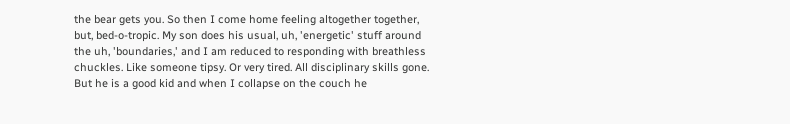the bear gets you. So then I come home feeling altogether together, but, bed-o-tropic. My son does his usual, uh, 'energetic' stuff around the uh, 'boundaries,' and I am reduced to responding with breathless chuckles. Like someone tipsy. Or very tired. All disciplinary skills gone. But he is a good kid and when I collapse on the couch he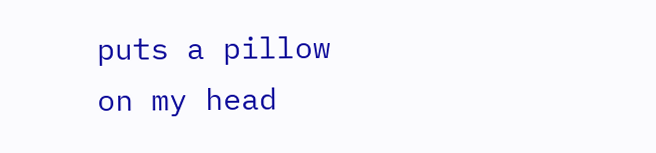puts a pillow on my head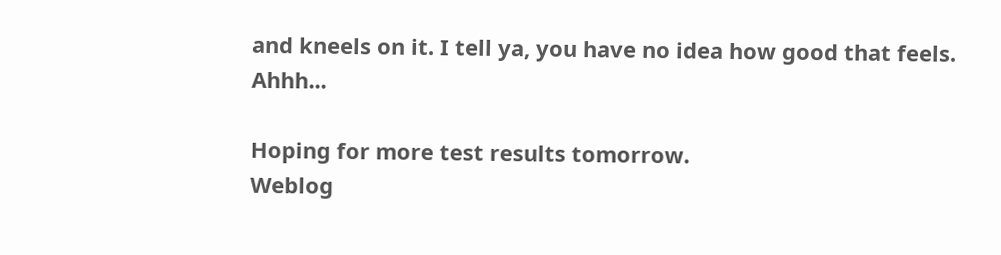and kneels on it. I tell ya, you have no idea how good that feels. Ahhh...

Hoping for more test results tomorrow.
Weblog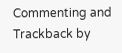Commenting and Trackback by